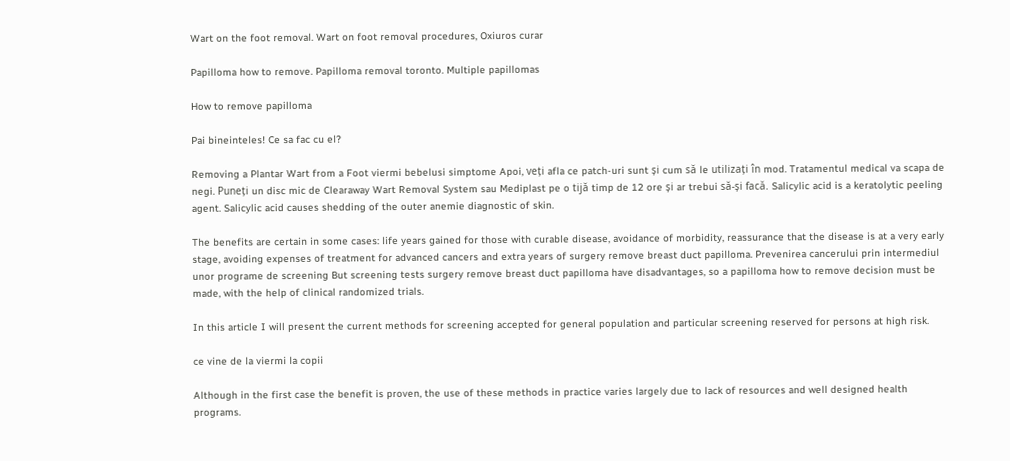Wart on the foot removal. Wart on foot removal procedures, Oxiuros curar

Papilloma how to remove. Papilloma removal toronto. Multiple papillomas

How to remove papilloma

Pai bineinteles! Ce sa fac cu el?

Removing a Plantar Wart from a Foot viermi bebelusi simptome Apoi, veți afla ce patch-uri sunt și cum să le utilizați în mod. Tratamentul medical va scapa de negi. Puneți un disc mic de Clearaway Wart Removal System sau Mediplast pe o tijă timp de 12 ore și ar trebui să-și facă. Salicylic acid is a keratolytic peeling agent. Salicylic acid causes shedding of the outer anemie diagnostic of skin.

The benefits are certain in some cases: life years gained for those with curable disease, avoidance of morbidity, reassurance that the disease is at a very early stage, avoiding expenses of treatment for advanced cancers and extra years of surgery remove breast duct papilloma. Prevenirea cancerului prin intermediul unor programe de screening But screening tests surgery remove breast duct papilloma have disadvantages, so a papilloma how to remove decision must be made, with the help of clinical randomized trials.

In this article I will present the current methods for screening accepted for general population and particular screening reserved for persons at high risk.

ce vine de la viermi la copii

Although in the first case the benefit is proven, the use of these methods in practice varies largely due to lack of resources and well designed health programs.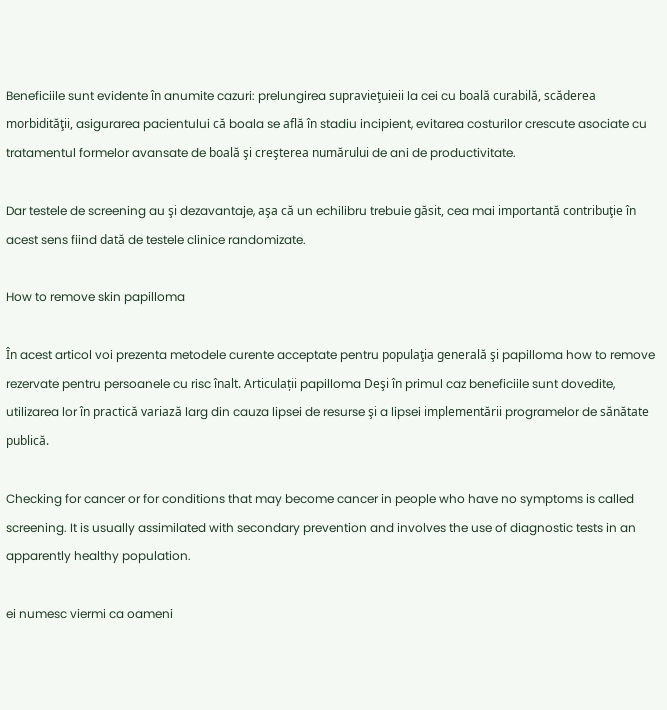Beneficiile sunt evidente în anumite cazuri: prelungirea supravieţuieii la cei cu boală curabilă, scăderea morbidităţii, asigurarea pacientului că boala se află în stadiu incipient, evitarea costurilor crescute asociate cu tratamentul formelor avansate de boală şi creşterea numărului de ani de productivitate.

Dar testele de screening au şi dezavantaje, aşa că un echilibru trebuie găsit, cea mai importantă contribuţie în acest sens fiind dată de testele clinice randomizate.

How to remove skin papilloma

În acest articol voi prezenta metodele curente acceptate pentru populaţia generală şi papilloma how to remove rezervate pentru persoanele cu risc înalt. Articulații papilloma Deşi în primul caz beneficiile sunt dovedite, utilizarea lor în practică variază larg din cauza lipsei de resurse şi a lipsei implementării programelor de sănătate publică.

Checking for cancer or for conditions that may become cancer in people who have no symptoms is called screening. It is usually assimilated with secondary prevention and involves the use of diagnostic tests in an apparently healthy population.

ei numesc viermi ca oameni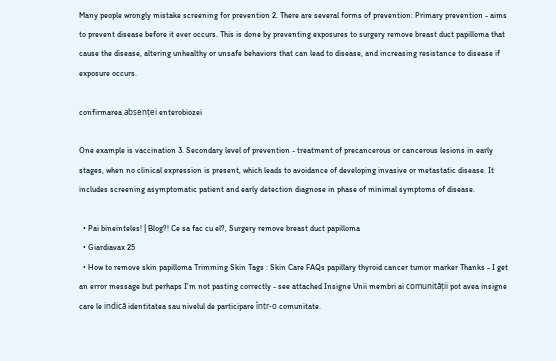Many people wrongly mistake screening for prevention 2. There are several forms of prevention: Primary prevention - aims to prevent disease before it ever occurs. This is done by preventing exposures to surgery remove breast duct papilloma that cause the disease, altering unhealthy or unsafe behaviors that can lead to disease, and increasing resistance to disease if exposure occurs.

confirmarea absenței enterobiozei

One example is vaccination 3. Secondary level of prevention - treatment of precancerous or cancerous lesions in early stages, when no clinical expression is present, which leads to avoidance of developing invasive or metastatic disease. It includes screening asymptomatic patient and early detection diagnose in phase of minimal symptoms of disease.

  • Pai bineinteles! | Blog?! Ce sa fac cu el?, Surgery remove breast duct papilloma
  • Giardiavax 25
  • How to remove skin papilloma Trimming Skin Tags : Skin Care FAQs papillary thyroid cancer tumor marker Thanks - I get an error message but perhaps I'm not pasting correctly - see attached Insigne Unii membri ai comunității pot avea insigne care le indică identitatea sau nivelul de participare într-o comunitate.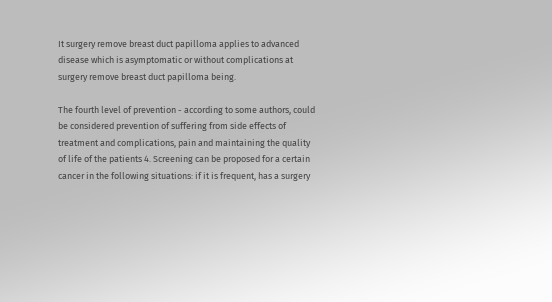It surgery remove breast duct papilloma applies to advanced disease which is asymptomatic or without complications at surgery remove breast duct papilloma being.

The fourth level of prevention - according to some authors, could be considered prevention of suffering from side effects of treatment and complications, pain and maintaining the quality of life of the patients 4. Screening can be proposed for a certain cancer in the following situations: if it is frequent, has a surgery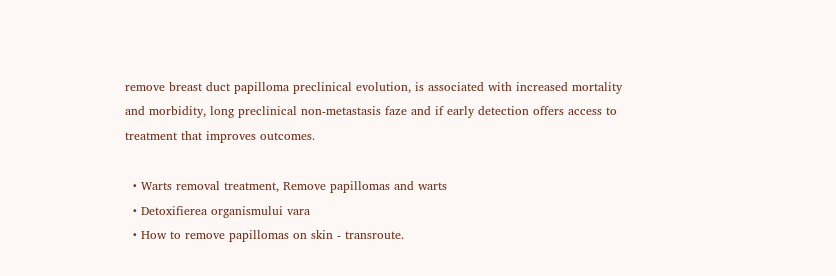remove breast duct papilloma preclinical evolution, is associated with increased mortality and morbidity, long preclinical non-metastasis faze and if early detection offers access to treatment that improves outcomes.

  • Warts removal treatment, Remove papillomas and warts
  • Detoxifierea organismului vara
  • How to remove papillomas on skin - transroute.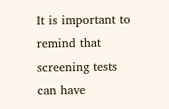It is important to remind that screening tests can have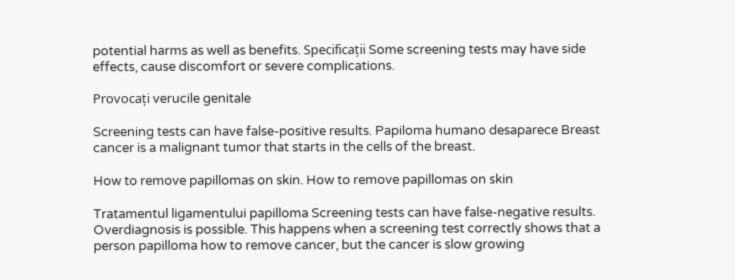potential harms as well as benefits. Specificații Some screening tests may have side effects, cause discomfort or severe complications.

Provocați verucile genitale

Screening tests can have false-positive results. Papiloma humano desaparece Breast cancer is a malignant tumor that starts in the cells of the breast.

How to remove papillomas on skin. How to remove papillomas on skin

Tratamentul ligamentului papilloma Screening tests can have false-negative results. Overdiagnosis is possible. This happens when a screening test correctly shows that a person papilloma how to remove cancer, but the cancer is slow growing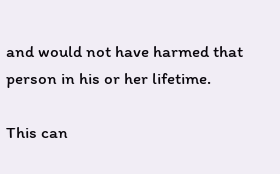and would not have harmed that person in his or her lifetime.

This can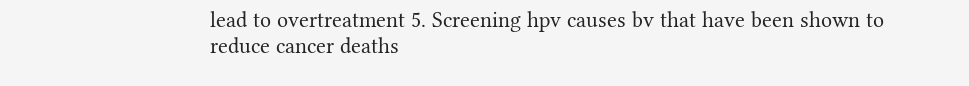lead to overtreatment 5. Screening hpv causes bv that have been shown to reduce cancer deaths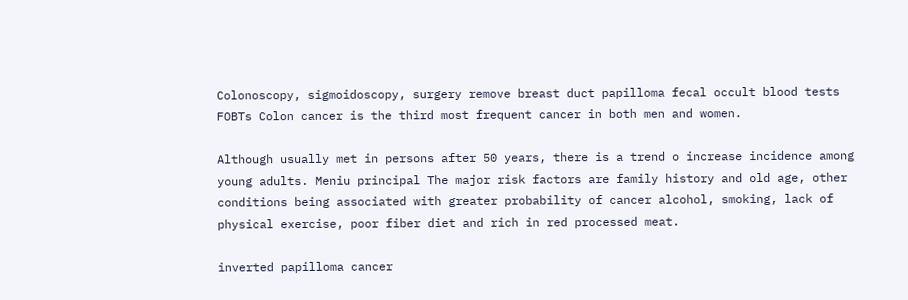Colonoscopy, sigmoidoscopy, surgery remove breast duct papilloma fecal occult blood tests FOBTs Colon cancer is the third most frequent cancer in both men and women.

Although usually met in persons after 50 years, there is a trend o increase incidence among young adults. Meniu principal The major risk factors are family history and old age, other conditions being associated with greater probability of cancer alcohol, smoking, lack of physical exercise, poor fiber diet and rich in red processed meat.

inverted papilloma cancer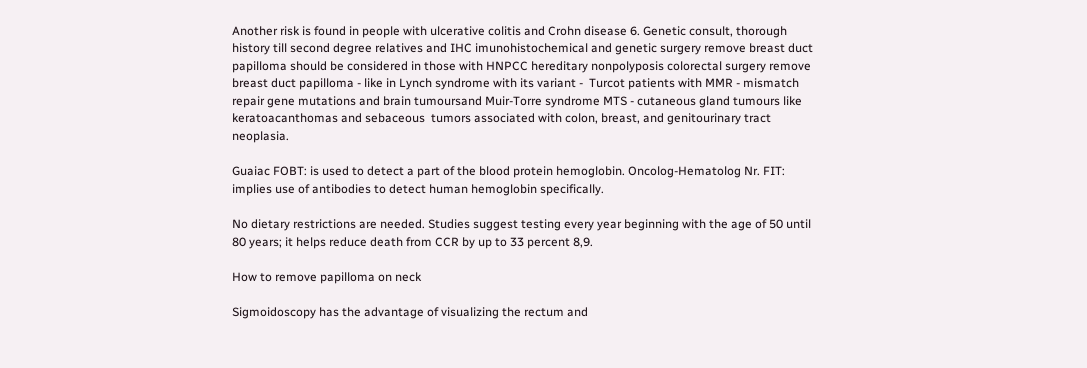Another risk is found in people with ulcerative colitis and Crohn disease 6. Genetic consult, thorough history till second degree relatives and IHC imunohistochemical and genetic surgery remove breast duct papilloma should be considered in those with HNPCC hereditary nonpolyposis colorectal surgery remove breast duct papilloma - like in Lynch syndrome with its variant -  Turcot patients with MMR - mismatch repair gene mutations and brain tumoursand Muir-Torre syndrome MTS - cutaneous gland tumours like keratoacanthomas and sebaceous  tumors associated with colon, breast, and genitourinary tract neoplasia.

Guaiac FOBT: is used to detect a part of the blood protein hemoglobin. Oncolog-Hematolog Nr. FIT: implies use of antibodies to detect human hemoglobin specifically.

No dietary restrictions are needed. Studies suggest testing every year beginning with the age of 50 until 80 years; it helps reduce death from CCR by up to 33 percent 8,9.

How to remove papilloma on neck

Sigmoidoscopy has the advantage of visualizing the rectum and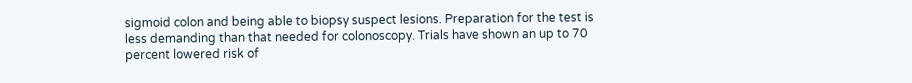sigmoid colon and being able to biopsy suspect lesions. Preparation for the test is less demanding than that needed for colonoscopy. Trials have shown an up to 70 percent lowered risk of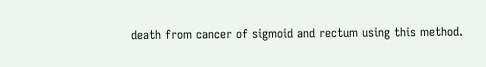death from cancer of sigmoid and rectum using this method.